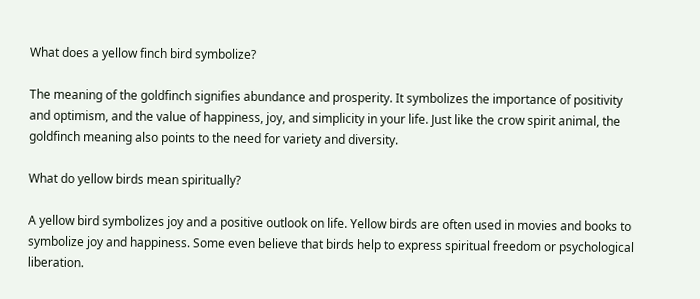What does a yellow finch bird symbolize?

The meaning of the goldfinch signifies abundance and prosperity. It symbolizes the importance of positivity and optimism, and the value of happiness, joy, and simplicity in your life. Just like the crow spirit animal, the goldfinch meaning also points to the need for variety and diversity.

What do yellow birds mean spiritually?

A yellow bird symbolizes joy and a positive outlook on life. Yellow birds are often used in movies and books to symbolize joy and happiness. Some even believe that birds help to express spiritual freedom or psychological liberation.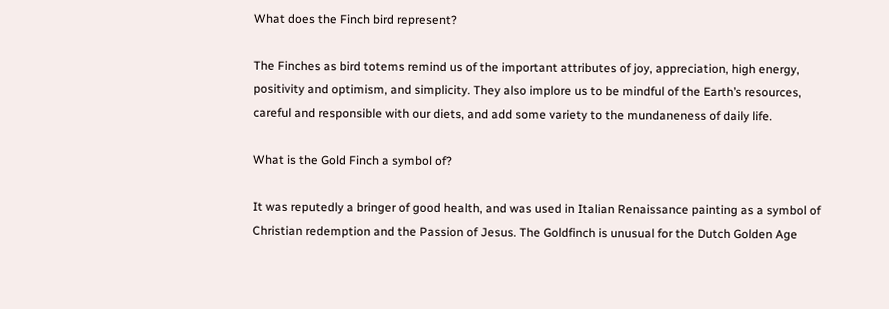What does the Finch bird represent?

The Finches as bird totems remind us of the important attributes of joy, appreciation, high energy, positivity and optimism, and simplicity. They also implore us to be mindful of the Earth’s resources, careful and responsible with our diets, and add some variety to the mundaneness of daily life.

What is the Gold Finch a symbol of?

It was reputedly a bringer of good health, and was used in Italian Renaissance painting as a symbol of Christian redemption and the Passion of Jesus. The Goldfinch is unusual for the Dutch Golden Age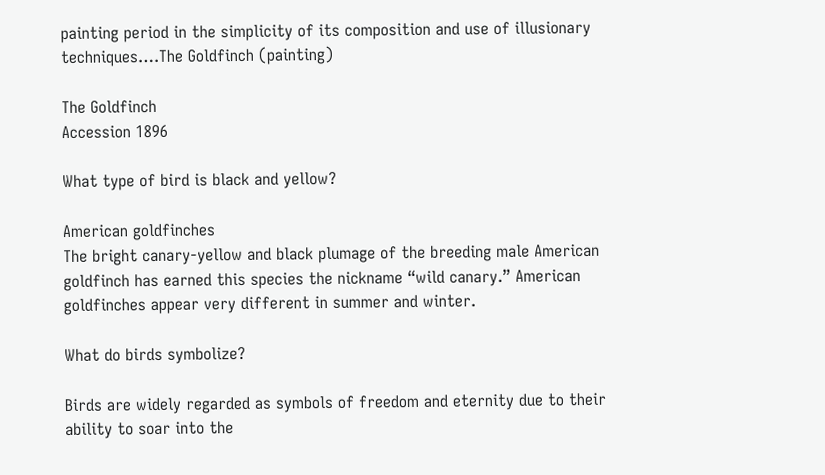painting period in the simplicity of its composition and use of illusionary techniques….The Goldfinch (painting)

The Goldfinch
Accession 1896

What type of bird is black and yellow?

American goldfinches
The bright canary-yellow and black plumage of the breeding male American goldfinch has earned this species the nickname “wild canary.” American goldfinches appear very different in summer and winter.

What do birds symbolize?

Birds are widely regarded as symbols of freedom and eternity due to their ability to soar into the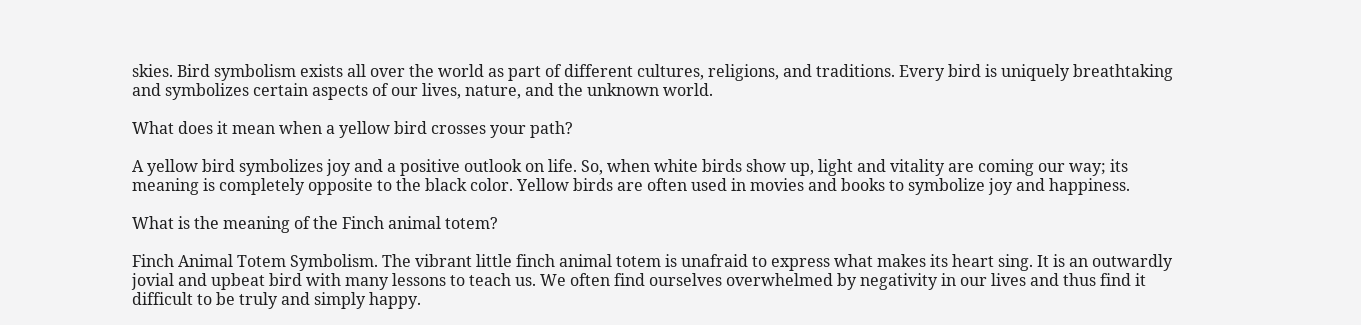skies. Bird symbolism exists all over the world as part of different cultures, religions, and traditions. Every bird is uniquely breathtaking and symbolizes certain aspects of our lives, nature, and the unknown world.

What does it mean when a yellow bird crosses your path?

A yellow bird symbolizes joy and a positive outlook on life. So, when white birds show up, light and vitality are coming our way; its meaning is completely opposite to the black color. Yellow birds are often used in movies and books to symbolize joy and happiness.

What is the meaning of the Finch animal totem?

Finch Animal Totem Symbolism. The vibrant little finch animal totem is unafraid to express what makes its heart sing. It is an outwardly jovial and upbeat bird with many lessons to teach us. We often find ourselves overwhelmed by negativity in our lives and thus find it difficult to be truly and simply happy.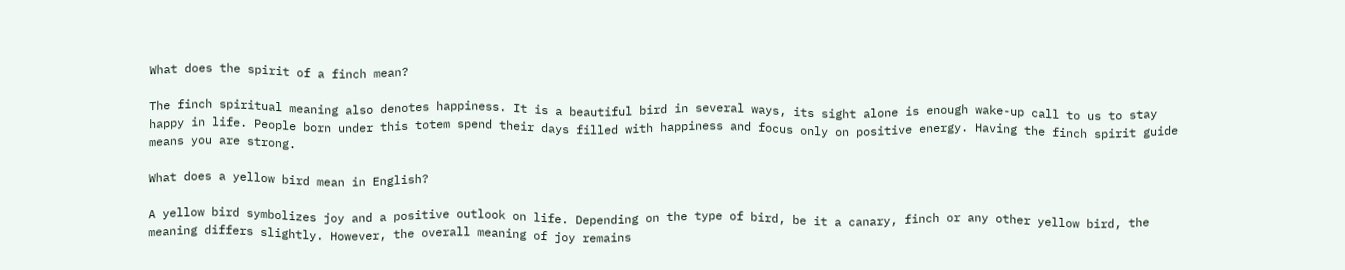What does the spirit of a finch mean?

The finch spiritual meaning also denotes happiness. It is a beautiful bird in several ways, its sight alone is enough wake-up call to us to stay happy in life. People born under this totem spend their days filled with happiness and focus only on positive energy. Having the finch spirit guide means you are strong.

What does a yellow bird mean in English?

A yellow bird symbolizes joy and a positive outlook on life. Depending on the type of bird, be it a canary, finch or any other yellow bird, the meaning differs slightly. However, the overall meaning of joy remains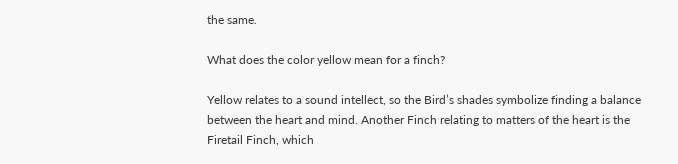the same.

What does the color yellow mean for a finch?

Yellow relates to a sound intellect, so the Bird’s shades symbolize finding a balance between the heart and mind. Another Finch relating to matters of the heart is the Firetail Finch, which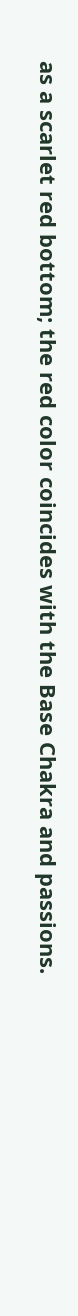as a scarlet red bottom; the red color coincides with the Base Chakra and passions.